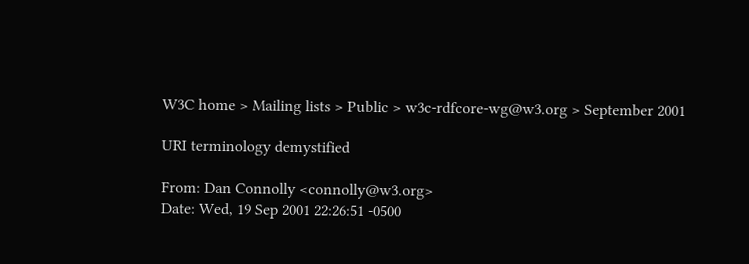W3C home > Mailing lists > Public > w3c-rdfcore-wg@w3.org > September 2001

URI terminology demystified

From: Dan Connolly <connolly@w3.org>
Date: Wed, 19 Sep 2001 22:26:51 -0500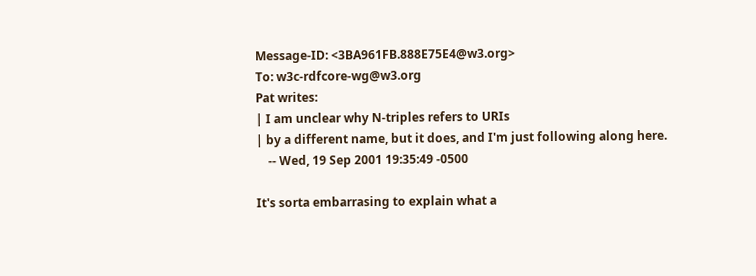Message-ID: <3BA961FB.888E75E4@w3.org>
To: w3c-rdfcore-wg@w3.org
Pat writes:
| I am unclear why N-triples refers to URIs
| by a different name, but it does, and I'm just following along here.
    -- Wed, 19 Sep 2001 19:35:49 -0500

It's sorta embarrasing to explain what a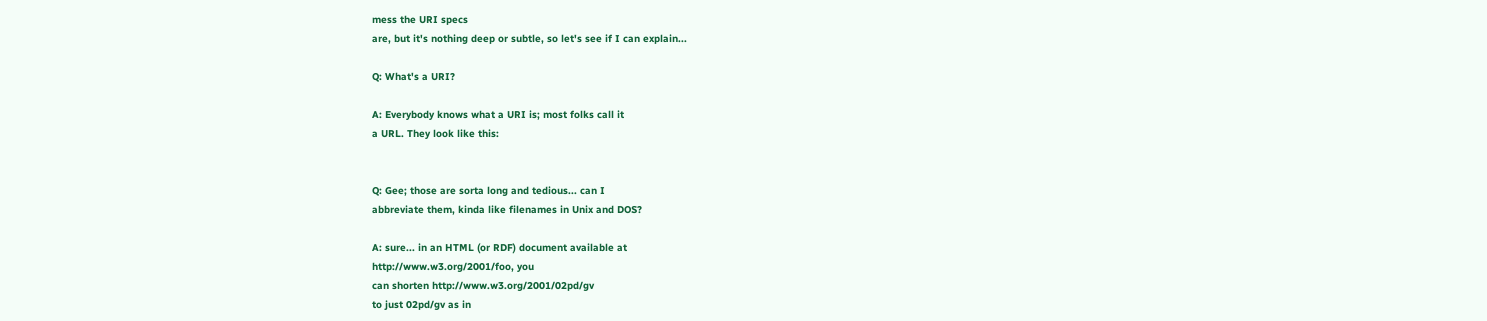mess the URI specs
are, but it's nothing deep or subtle, so let's see if I can explain...

Q: What's a URI?

A: Everybody knows what a URI is; most folks call it
a URL. They look like this:


Q: Gee; those are sorta long and tedious... can I
abbreviate them, kinda like filenames in Unix and DOS?

A: sure... in an HTML (or RDF) document available at
http://www.w3.org/2001/foo, you
can shorten http://www.w3.org/2001/02pd/gv
to just 02pd/gv as in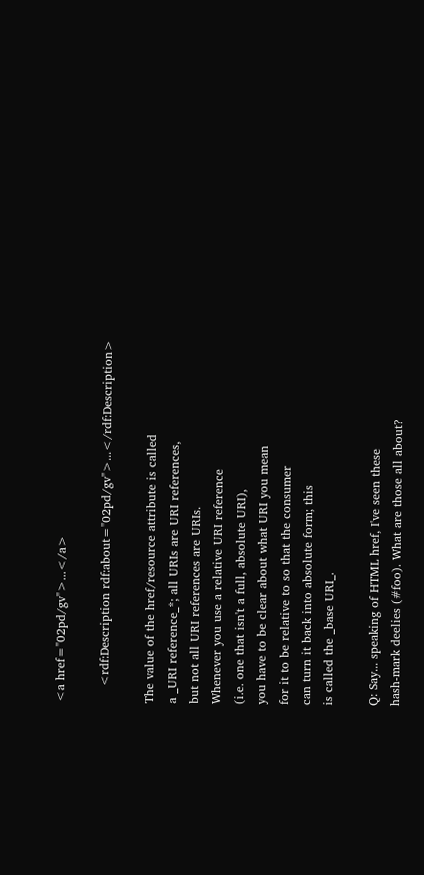<a href="02pd/gv">...</a>

    <rdf:Description rdf:about="02pd/gv">...</rdf:Description>

The value of the href/resource attribute is called
a _URI reference_*; all URIs are URI references,
but not all URI references are URIs.
Whenever you use a relative URI reference
(i.e. one that isn't a full, absolute URI),
you have to be clear about what URI you mean
for it to be relative to so that the consumer
can turn it back into absolute form; this
is called the _base URI_.

Q: Say... speaking of HTML href, I've seen these
hash-mark deelies (#foo). What are those all about?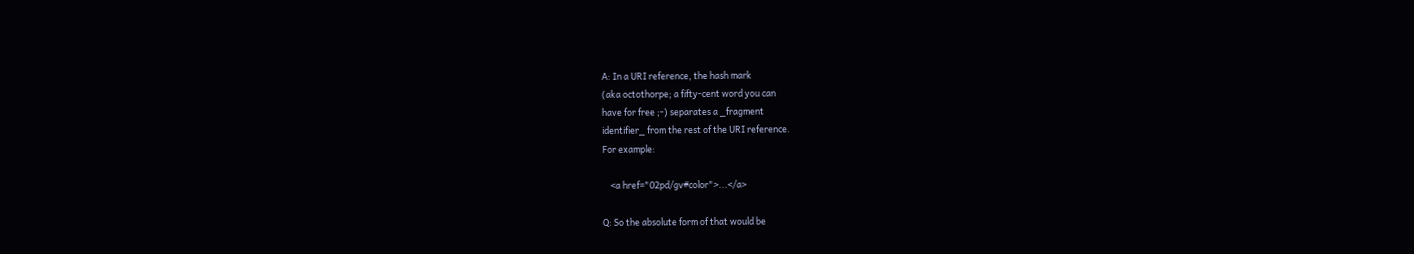A: In a URI reference, the hash mark
(aka octothorpe; a fifty-cent word you can
have for free ;-) separates a _fragment
identifier_ from the rest of the URI reference.
For example:

    <a href="02pd/gv#color">...</a>

Q: So the absolute form of that would be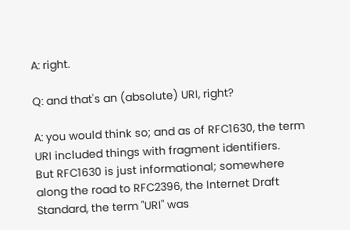A: right.

Q: and that's an (absolute) URI, right?

A: you would think so; and as of RFC1630, the term
URI included things with fragment identifiers.
But RFC1630 is just informational; somewhere
along the road to RFC2396, the Internet Draft
Standard, the term "URI" was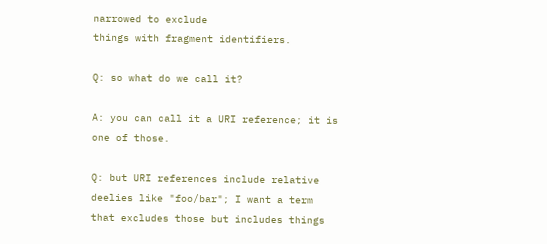narrowed to exclude
things with fragment identifiers.

Q: so what do we call it?

A: you can call it a URI reference; it is
one of those.

Q: but URI references include relative
deelies like "foo/bar"; I want a term
that excludes those but includes things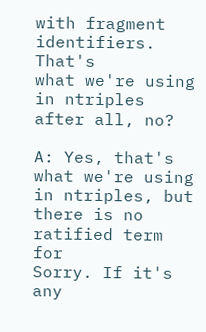with fragment identifiers. That's
what we're using in ntriples after all, no?

A: Yes, that's what we're using
in ntriples, but there is no ratified term for
Sorry. If it's any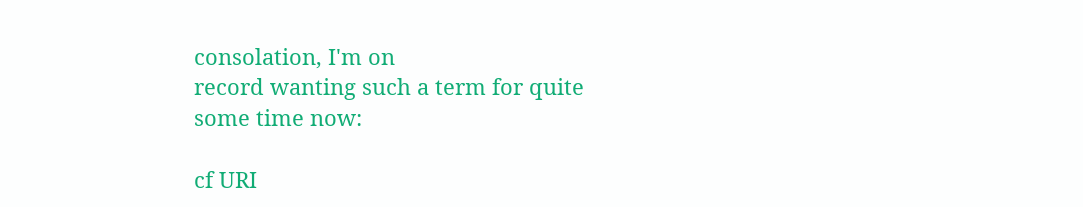consolation, I'm on
record wanting such a term for quite
some time now:

cf URI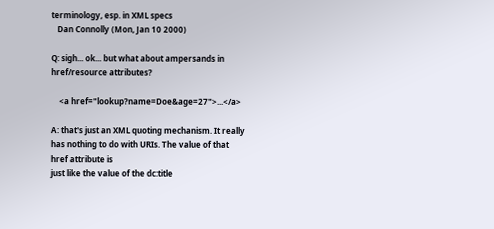terminology, esp. in XML specs
   Dan Connolly (Mon, Jan 10 2000)

Q: sigh... ok... but what about ampersands in
href/resource attributes?

    <a href="lookup?name=Doe&age=27">...</a>

A: that's just an XML quoting mechanism. It really
has nothing to do with URIs. The value of that
href attribute is
just like the value of the dc:title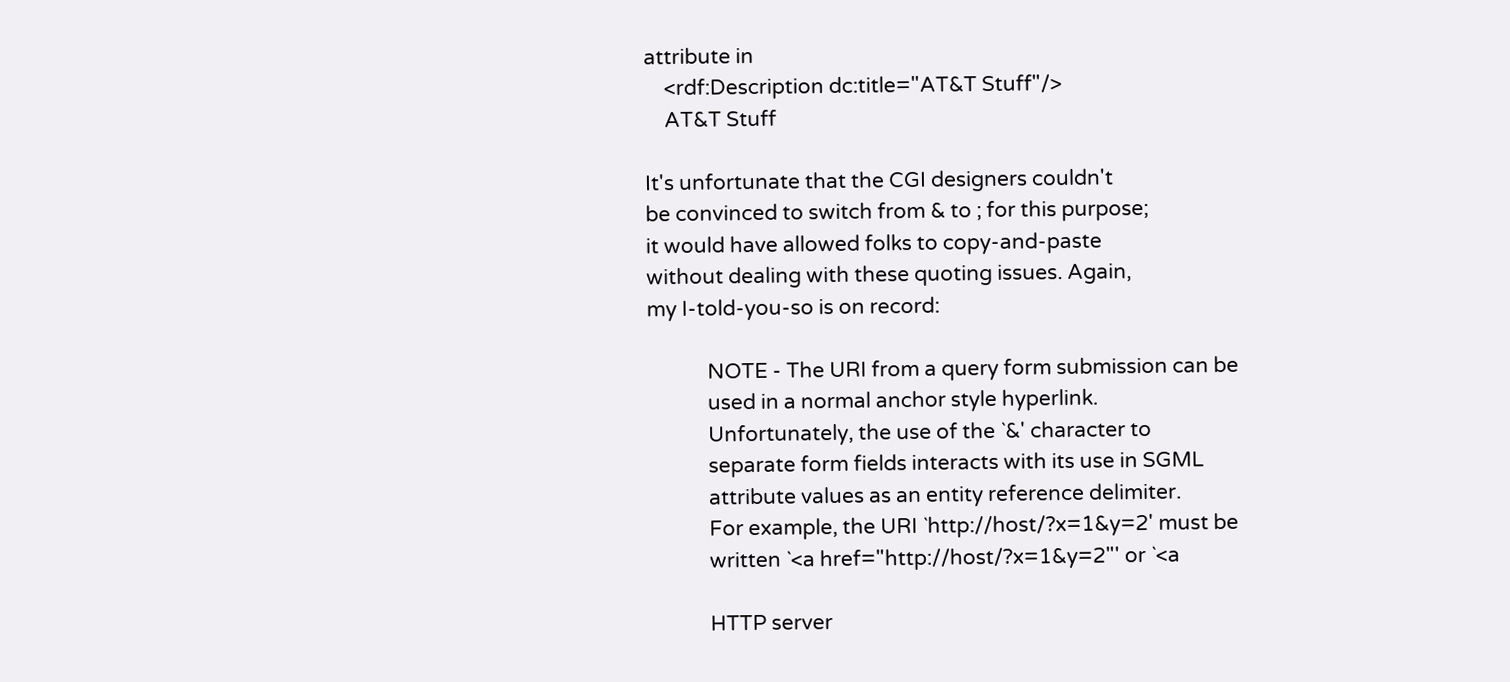attribute in
    <rdf:Description dc:title="AT&T Stuff"/>
    AT&T Stuff

It's unfortunate that the CGI designers couldn't
be convinced to switch from & to ; for this purpose;
it would have allowed folks to copy-and-paste
without dealing with these quoting issues. Again,
my I-told-you-so is on record:

            NOTE - The URI from a query form submission can be
            used in a normal anchor style hyperlink.
            Unfortunately, the use of the `&' character to
            separate form fields interacts with its use in SGML
            attribute values as an entity reference delimiter.
            For example, the URI `http://host/?x=1&y=2' must be
            written `<a href="http://host/?x=1&y=2"' or `<a

            HTTP server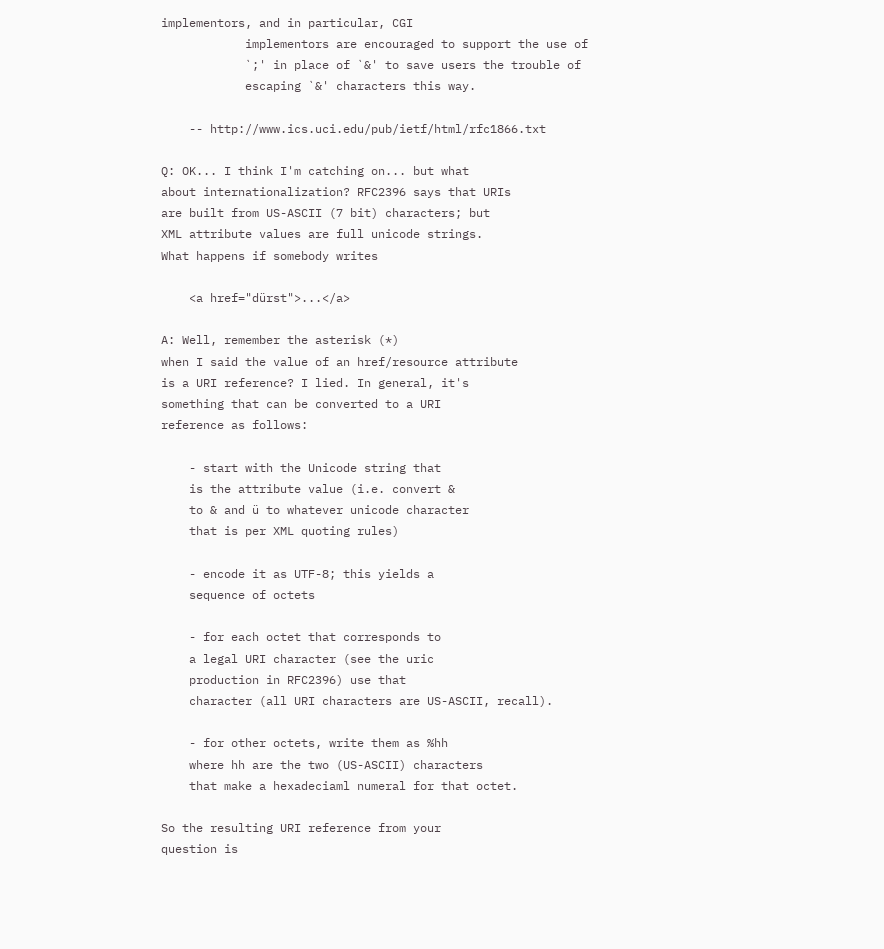implementors, and in particular, CGI
            implementors are encouraged to support the use of
            `;' in place of `&' to save users the trouble of
            escaping `&' characters this way.

    -- http://www.ics.uci.edu/pub/ietf/html/rfc1866.txt

Q: OK... I think I'm catching on... but what
about internationalization? RFC2396 says that URIs
are built from US-ASCII (7 bit) characters; but
XML attribute values are full unicode strings.
What happens if somebody writes

    <a href="dürst">...</a>

A: Well, remember the asterisk (*)
when I said the value of an href/resource attribute
is a URI reference? I lied. In general, it's
something that can be converted to a URI
reference as follows:

    - start with the Unicode string that
    is the attribute value (i.e. convert &
    to & and ü to whatever unicode character
    that is per XML quoting rules)

    - encode it as UTF-8; this yields a
    sequence of octets

    - for each octet that corresponds to
    a legal URI character (see the uric
    production in RFC2396) use that
    character (all URI characters are US-ASCII, recall).

    - for other octets, write them as %hh
    where hh are the two (US-ASCII) characters
    that make a hexadeciaml numeral for that octet.

So the resulting URI reference from your
question is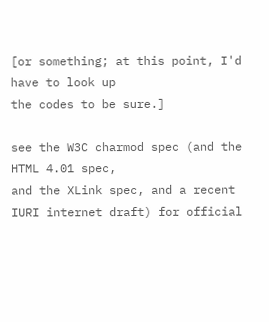[or something; at this point, I'd have to look up
the codes to be sure.]

see the W3C charmod spec (and the HTML 4.01 spec,
and the XLink spec, and a recent IURI internet draft) for official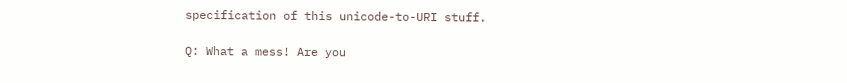specification of this unicode-to-URI stuff.

Q: What a mess! Are you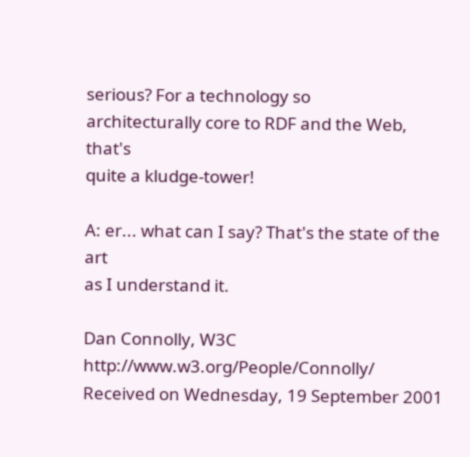serious? For a technology so
architecturally core to RDF and the Web, that's
quite a kludge-tower!

A: er... what can I say? That's the state of the art
as I understand it.

Dan Connolly, W3C http://www.w3.org/People/Connolly/
Received on Wednesday, 19 September 2001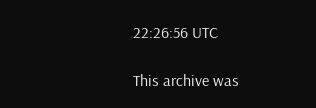22:26:56 UTC

This archive was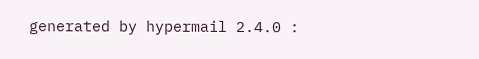generated by hypermail 2.4.0 :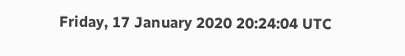Friday, 17 January 2020 20:24:04 UTC